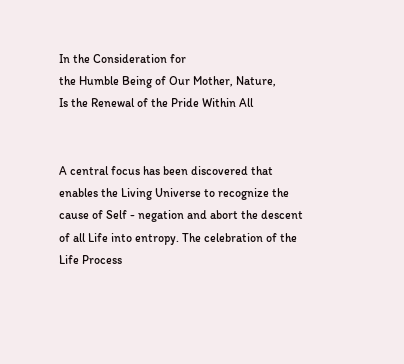In the Consideration for
the Humble Being of Our Mother, Nature,
Is the Renewal of the Pride Within All


A central focus has been discovered that enables the Living Universe to recognize the cause of Self - negation and abort the descent of all Life into entropy. The celebration of the Life Process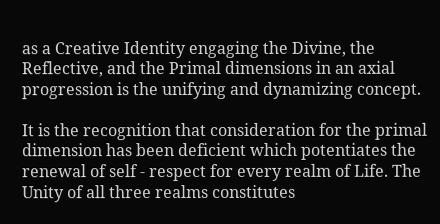as a Creative Identity engaging the Divine, the Reflective, and the Primal dimensions in an axial progression is the unifying and dynamizing concept.

It is the recognition that consideration for the primal dimension has been deficient which potentiates the renewal of self - respect for every realm of Life. The Unity of all three realms constitutes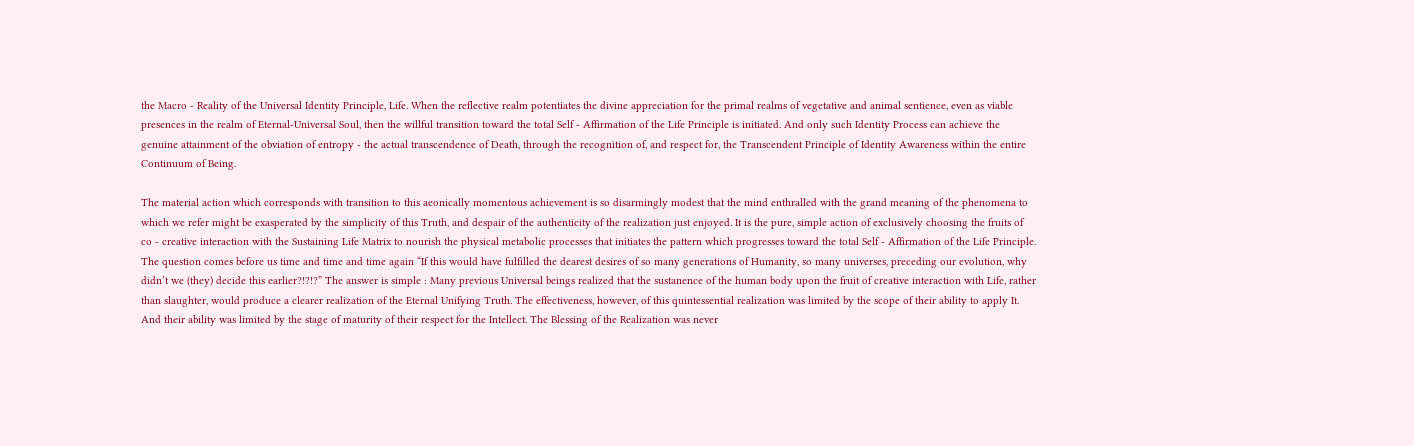the Macro - Reality of the Universal Identity Principle, Life. When the reflective realm potentiates the divine appreciation for the primal realms of vegetative and animal sentience, even as viable presences in the realm of Eternal-Universal Soul, then the willful transition toward the total Self - Affirmation of the Life Principle is initiated. And only such Identity Process can achieve the genuine attainment of the obviation of entropy - the actual transcendence of Death, through the recognition of, and respect for, the Transcendent Principle of Identity Awareness within the entire Continuum of Being.

The material action which corresponds with transition to this aeonically momentous achievement is so disarmingly modest that the mind enthralled with the grand meaning of the phenomena to which we refer might be exasperated by the simplicity of this Truth, and despair of the authenticity of the realization just enjoyed. It is the pure, simple action of exclusively choosing the fruits of co - creative interaction with the Sustaining Life Matrix to nourish the physical metabolic processes that initiates the pattern which progresses toward the total Self - Affirmation of the Life Principle. The question comes before us time and time and time again “If this would have fulfilled the dearest desires of so many generations of Humanity, so many universes, preceding our evolution, why didn’t we (they) decide this earlier?!?!?” The answer is simple : Many previous Universal beings realized that the sustanence of the human body upon the fruit of creative interaction with Life, rather than slaughter, would produce a clearer realization of the Eternal Unifying Truth. The effectiveness, however, of this quintessential realization was limited by the scope of their ability to apply It. And their ability was limited by the stage of maturity of their respect for the Intellect. The Blessing of the Realization was never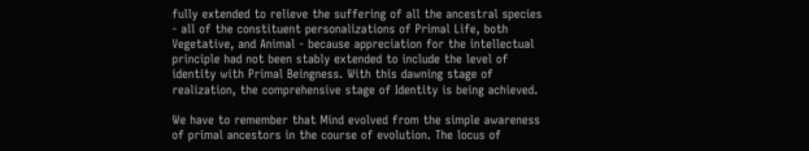fully extended to relieve the suffering of all the ancestral species - all of the constituent personalizations of Primal Life, both Vegetative, and Animal - because appreciation for the intellectual principle had not been stably extended to include the level of identity with Primal Beingness. With this dawning stage of realization, the comprehensive stage of Identity is being achieved.

We have to remember that Mind evolved from the simple awareness of primal ancestors in the course of evolution. The locus of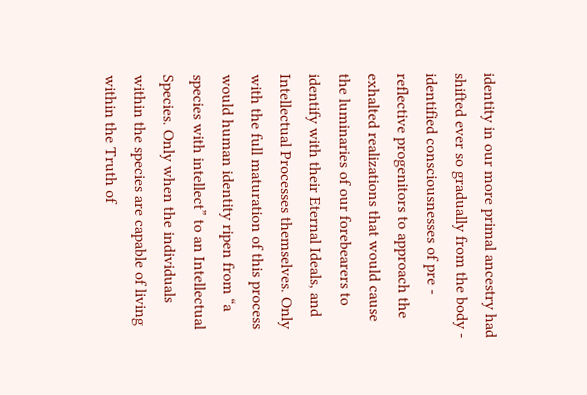identity in our more primal ancestry had shifted ever so gradually from the body - identified consciousnesses of pre - reflective progenitors to approach the exhalted realizations that would cause the luminaries of our forebearers to identify with their Eternal Ideals, and Intellectual Processes themselves. Only with the full maturation of this process would human identity ripen from “a species with intellect” to an Intellectual Species. Only when the individuals within the species are capable of living within the Truth of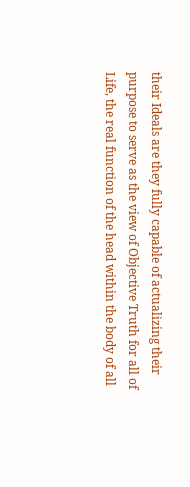their Ideals are they fully capable of actualizing their purpose to serve as the view of Objective Truth for all of Life, the real function of the head within the body of all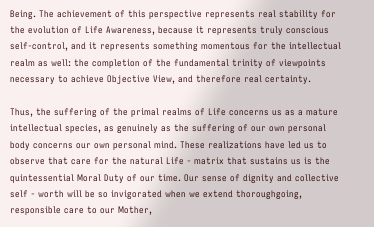Being. The achievement of this perspective represents real stability for the evolution of Life Awareness, because it represents truly conscious self-control, and it represents something momentous for the intellectual realm as well: the completion of the fundamental trinity of viewpoints necessary to achieve Objective View, and therefore real certainty.

Thus, the suffering of the primal realms of Life concerns us as a mature intellectual species, as genuinely as the suffering of our own personal body concerns our own personal mind. These realizations have led us to observe that care for the natural Life - matrix that sustains us is the quintessential Moral Duty of our time. Our sense of dignity and collective self - worth will be so invigorated when we extend thoroughgoing, responsible care to our Mother,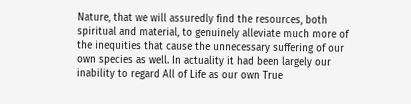Nature, that we will assuredly find the resources, both spiritual and material, to genuinely alleviate much more of the inequities that cause the unnecessary suffering of our own species as well. In actuality it had been largely our inability to regard All of Life as our own True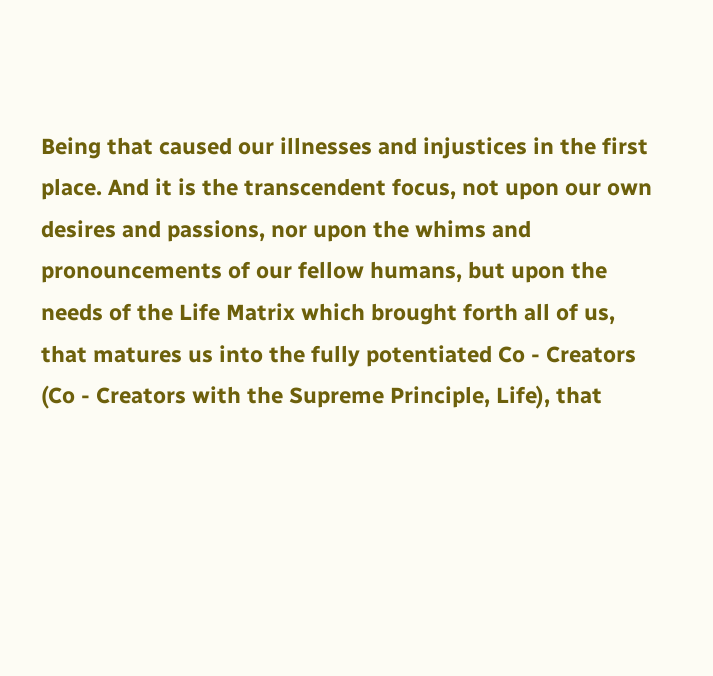Being that caused our illnesses and injustices in the first place. And it is the transcendent focus, not upon our own desires and passions, nor upon the whims and pronouncements of our fellow humans, but upon the needs of the Life Matrix which brought forth all of us, that matures us into the fully potentiated Co - Creators (Co - Creators with the Supreme Principle, Life), that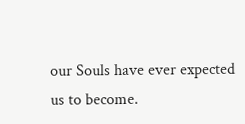our Souls have ever expected us to become.